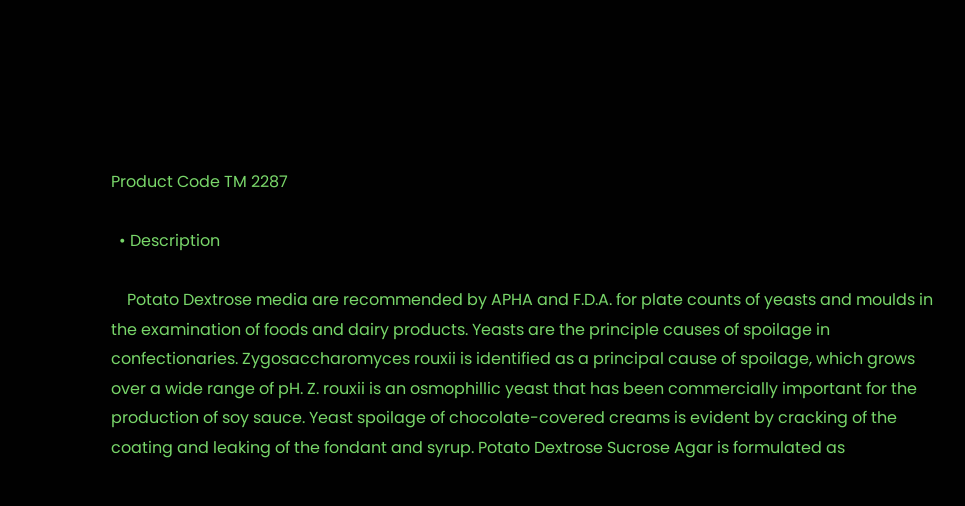Product Code TM 2287

  • Description

    Potato Dextrose media are recommended by APHA and F.D.A. for plate counts of yeasts and moulds in the examination of foods and dairy products. Yeasts are the principle causes of spoilage in confectionaries. Zygosaccharomyces rouxii is identified as a principal cause of spoilage, which grows over a wide range of pH. Z. rouxii is an osmophillic yeast that has been commercially important for the production of soy sauce. Yeast spoilage of chocolate-covered creams is evident by cracking of the coating and leaking of the fondant and syrup. Potato Dextrose Sucrose Agar is formulated as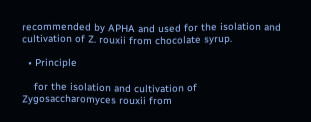recommended by APHA and used for the isolation and cultivation of Z. rouxii from chocolate syrup.

  • Principle

    for the isolation and cultivation of Zygosaccharomyces rouxii from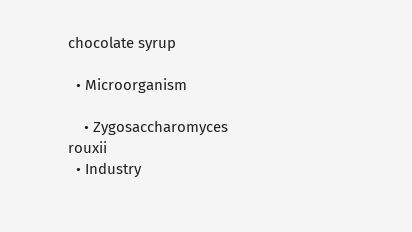chocolate syrup

  • Microorganism

    • Zygosaccharomyces rouxii
  • Industry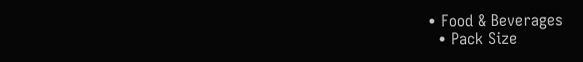• Food & Beverages
  • Pack Size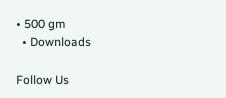• 500 gm
  • Downloads

Follow Us